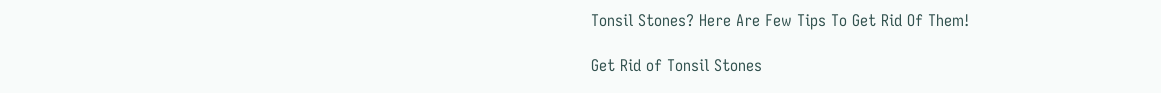Tonsil Stones? Here Are Few Tips To Get Rid Of Them!

Get Rid of Tonsil Stones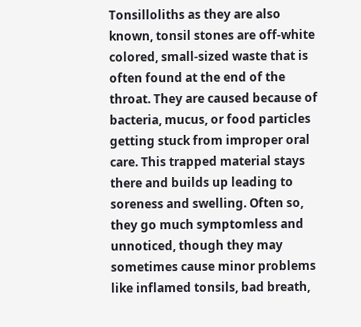Tonsilloliths as they are also known, tonsil stones are off-white colored, small-sized waste that is often found at the end of the throat. They are caused because of bacteria, mucus, or food particles getting stuck from improper oral care. This trapped material stays there and builds up leading to soreness and swelling. Often so, they go much symptomless and unnoticed, though they may sometimes cause minor problems like inflamed tonsils, bad breath,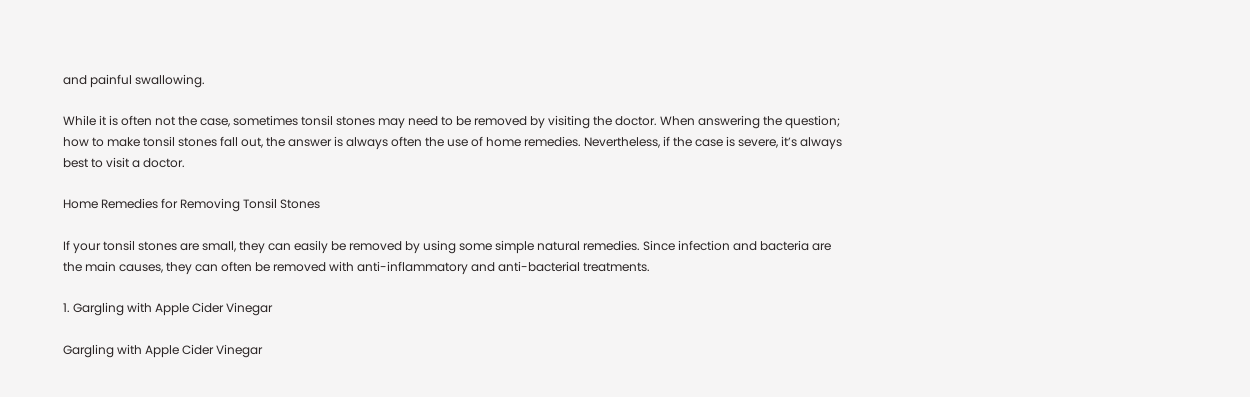and painful swallowing.

While it is often not the case, sometimes tonsil stones may need to be removed by visiting the doctor. When answering the question;  how to make tonsil stones fall out, the answer is always often the use of home remedies. Nevertheless, if the case is severe, it’s always best to visit a doctor.

Home Remedies for Removing Tonsil Stones

If your tonsil stones are small, they can easily be removed by using some simple natural remedies. Since infection and bacteria are the main causes, they can often be removed with anti-inflammatory and anti-bacterial treatments.

1. Gargling with Apple Cider Vinegar

Gargling with Apple Cider Vinegar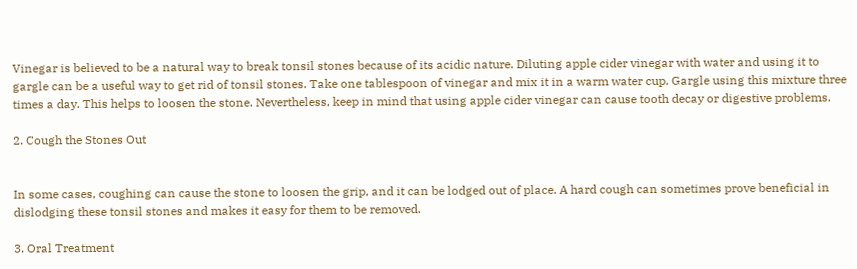Vinegar is believed to be a natural way to break tonsil stones because of its acidic nature. Diluting apple cider vinegar with water and using it to gargle can be a useful way to get rid of tonsil stones. Take one tablespoon of vinegar and mix it in a warm water cup. Gargle using this mixture three times a day. This helps to loosen the stone. Nevertheless, keep in mind that using apple cider vinegar can cause tooth decay or digestive problems.

2. Cough the Stones Out


In some cases, coughing can cause the stone to loosen the grip, and it can be lodged out of place. A hard cough can sometimes prove beneficial in dislodging these tonsil stones and makes it easy for them to be removed.

3. Oral Treatment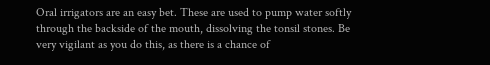Oral irrigators are an easy bet. These are used to pump water softly through the backside of the mouth, dissolving the tonsil stones. Be very vigilant as you do this, as there is a chance of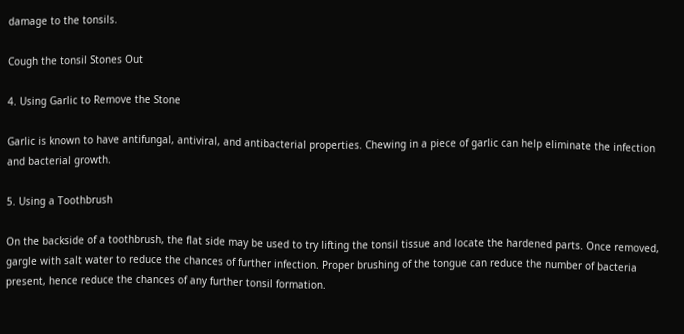damage to the tonsils.

Cough the tonsil Stones Out

4. Using Garlic to Remove the Stone

Garlic is known to have antifungal, antiviral, and antibacterial properties. Chewing in a piece of garlic can help eliminate the infection and bacterial growth.

5. Using a Toothbrush

On the backside of a toothbrush, the flat side may be used to try lifting the tonsil tissue and locate the hardened parts. Once removed, gargle with salt water to reduce the chances of further infection. Proper brushing of the tongue can reduce the number of bacteria present, hence reduce the chances of any further tonsil formation.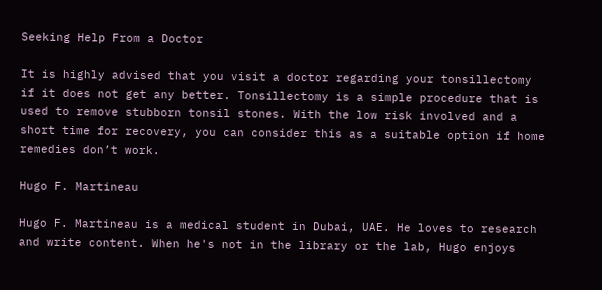Seeking Help From a Doctor

It is highly advised that you visit a doctor regarding your tonsillectomy if it does not get any better. Tonsillectomy is a simple procedure that is used to remove stubborn tonsil stones. With the low risk involved and a short time for recovery, you can consider this as a suitable option if home remedies don’t work.

Hugo F. Martineau

Hugo F. Martineau is a medical student in Dubai, UAE. He loves to research and write content. When he's not in the library or the lab, Hugo enjoys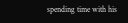spending time with his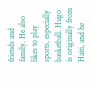friends and family. He also likes to play sports, especially basketball. Hugo is originally from Haiti, and he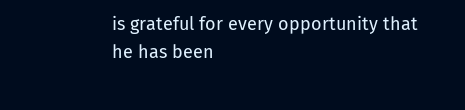is grateful for every opportunity that he has been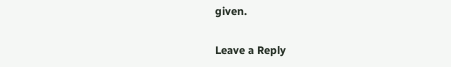given.

Leave a Reply